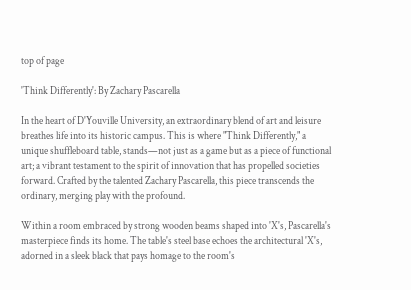top of page

'Think Differently': By Zachary Pascarella

In the heart of D'Youville University, an extraordinary blend of art and leisure breathes life into its historic campus. This is where "Think Differently," a unique shuffleboard table, stands—not just as a game but as a piece of functional art; a vibrant testament to the spirit of innovation that has propelled societies forward. Crafted by the talented Zachary Pascarella, this piece transcends the ordinary, merging play with the profound.

Within a room embraced by strong wooden beams shaped into 'X's, Pascarella's masterpiece finds its home. The table's steel base echoes the architectural 'X's, adorned in a sleek black that pays homage to the room's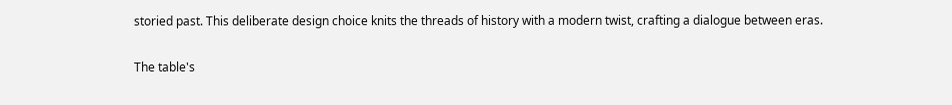storied past. This deliberate design choice knits the threads of history with a modern twist, crafting a dialogue between eras.

The table's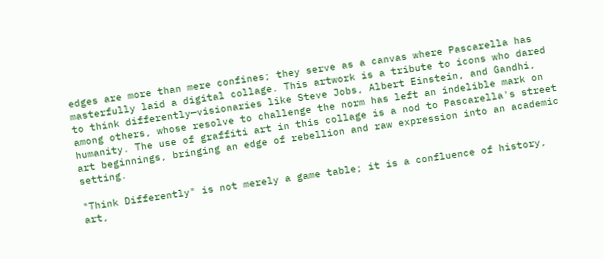edges are more than mere confines; they serve as a canvas where Pascarella has masterfully laid a digital collage. This artwork is a tribute to icons who dared to think differently—visionaries like Steve Jobs, Albert Einstein, and Gandhi, among others, whose resolve to challenge the norm has left an indelible mark on humanity. The use of graffiti art in this collage is a nod to Pascarella's street art beginnings, bringing an edge of rebellion and raw expression into an academic setting.

"Think Differently" is not merely a game table; it is a confluence of history, art,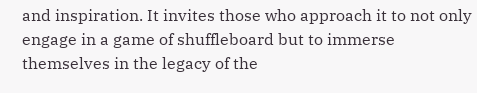and inspiration. It invites those who approach it to not only engage in a game of shuffleboard but to immerse themselves in the legacy of the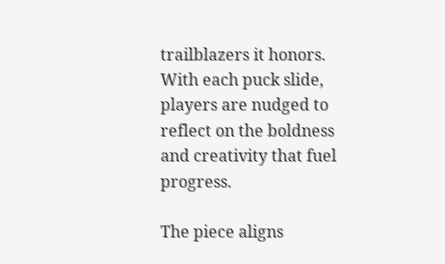trailblazers it honors. With each puck slide, players are nudged to reflect on the boldness and creativity that fuel progress.

The piece aligns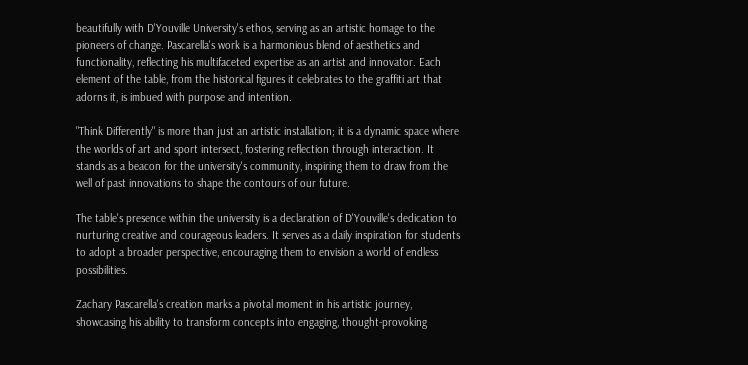beautifully with D'Youville University's ethos, serving as an artistic homage to the pioneers of change. Pascarella's work is a harmonious blend of aesthetics and functionality, reflecting his multifaceted expertise as an artist and innovator. Each element of the table, from the historical figures it celebrates to the graffiti art that adorns it, is imbued with purpose and intention.

"Think Differently" is more than just an artistic installation; it is a dynamic space where the worlds of art and sport intersect, fostering reflection through interaction. It stands as a beacon for the university's community, inspiring them to draw from the well of past innovations to shape the contours of our future.

The table's presence within the university is a declaration of D'Youville's dedication to nurturing creative and courageous leaders. It serves as a daily inspiration for students to adopt a broader perspective, encouraging them to envision a world of endless possibilities.

Zachary Pascarella's creation marks a pivotal moment in his artistic journey, showcasing his ability to transform concepts into engaging, thought-provoking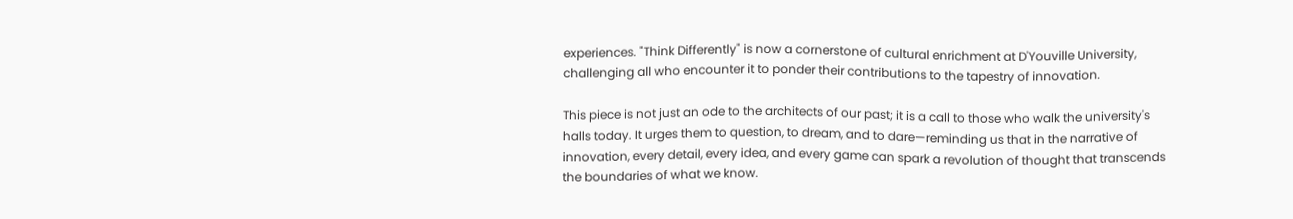experiences. "Think Differently" is now a cornerstone of cultural enrichment at D'Youville University, challenging all who encounter it to ponder their contributions to the tapestry of innovation.

This piece is not just an ode to the architects of our past; it is a call to those who walk the university's halls today. It urges them to question, to dream, and to dare—reminding us that in the narrative of innovation, every detail, every idea, and every game can spark a revolution of thought that transcends the boundaries of what we know.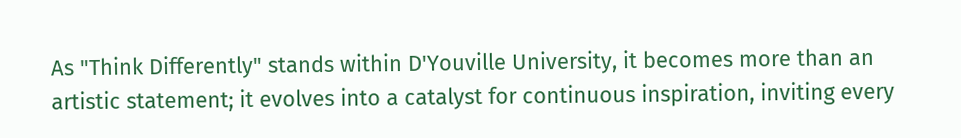As "Think Differently" stands within D'Youville University, it becomes more than an artistic statement; it evolves into a catalyst for continuous inspiration, inviting every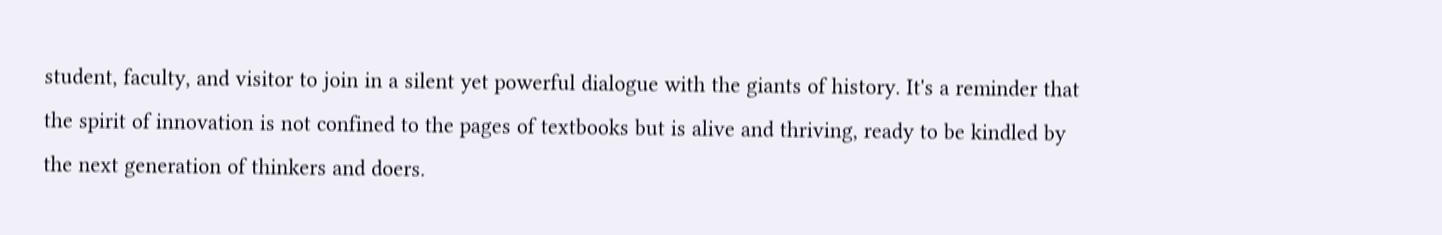student, faculty, and visitor to join in a silent yet powerful dialogue with the giants of history. It's a reminder that the spirit of innovation is not confined to the pages of textbooks but is alive and thriving, ready to be kindled by the next generation of thinkers and doers.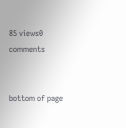85 views0 comments


bottom of page